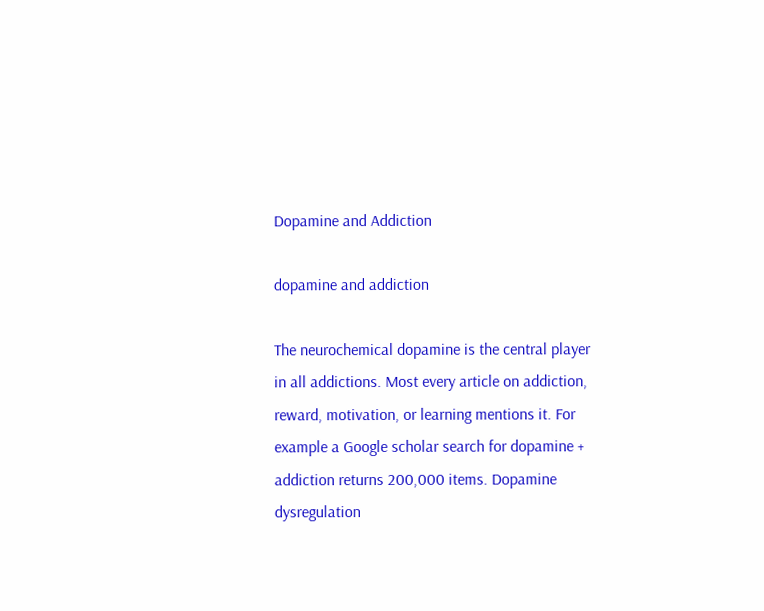Dopamine and Addiction

dopamine and addiction

The neurochemical dopamine is the central player in all addictions. Most every article on addiction, reward, motivation, or learning mentions it. For example a Google scholar search for dopamine + addiction returns 200,000 items. Dopamine dysregulation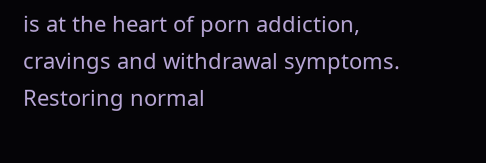is at the heart of porn addiction, cravings and withdrawal symptoms. Restoring normal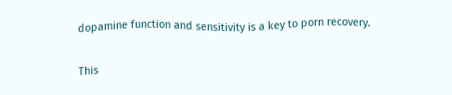dopamine function and sensitivity is a key to porn recovery.

This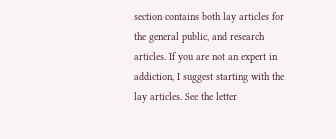section contains both lay articles for the general public, and research articles. If you are not an expert in addiction, I suggest starting with the lay articles. See the letter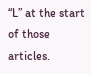“L” at the start of those articles.